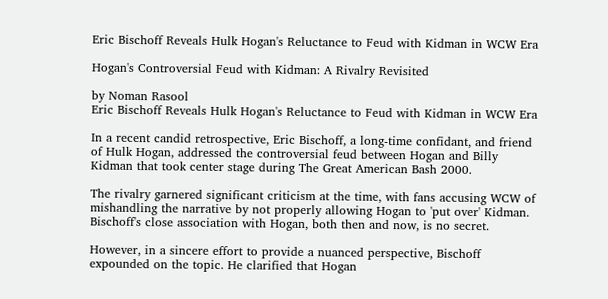Eric Bischoff Reveals Hulk Hogan's Reluctance to Feud with Kidman in WCW Era

Hogan's Controversial Feud with Kidman: A Rivalry Revisited

by Noman Rasool
Eric Bischoff Reveals Hulk Hogan's Reluctance to Feud with Kidman in WCW Era

In a recent candid retrospective, Eric Bischoff, a long-time confidant, and friend of Hulk Hogan, addressed the controversial feud between Hogan and Billy Kidman that took center stage during The Great American Bash 2000.

The rivalry garnered significant criticism at the time, with fans accusing WCW of mishandling the narrative by not properly allowing Hogan to 'put over' Kidman. Bischoff's close association with Hogan, both then and now, is no secret.

However, in a sincere effort to provide a nuanced perspective, Bischoff expounded on the topic. He clarified that Hogan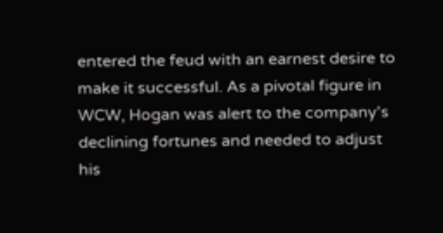entered the feud with an earnest desire to make it successful. As a pivotal figure in WCW, Hogan was alert to the company's declining fortunes and needed to adjust his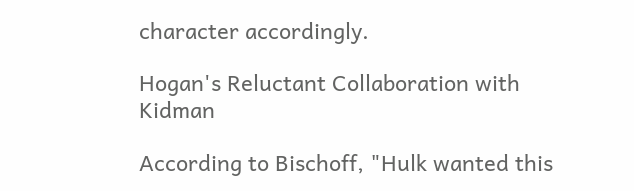character accordingly.

Hogan's Reluctant Collaboration with Kidman

According to Bischoff, "Hulk wanted this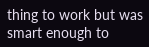thing to work but was smart enough to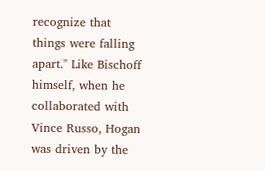recognize that things were falling apart." Like Bischoff himself, when he collaborated with Vince Russo, Hogan was driven by the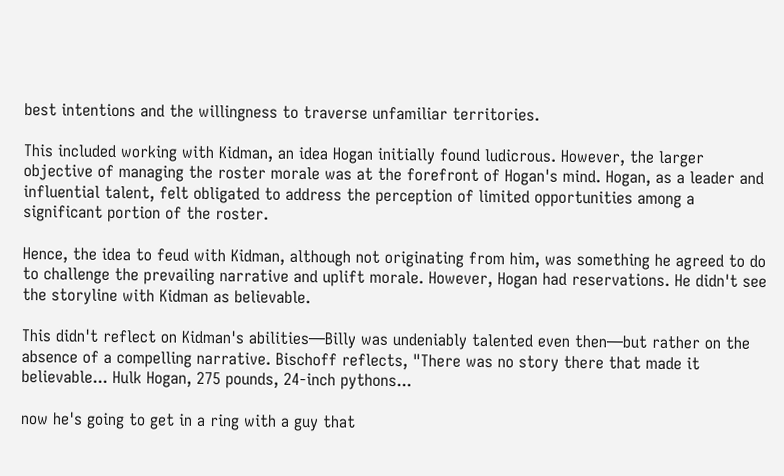best intentions and the willingness to traverse unfamiliar territories.

This included working with Kidman, an idea Hogan initially found ludicrous. However, the larger objective of managing the roster morale was at the forefront of Hogan's mind. Hogan, as a leader and influential talent, felt obligated to address the perception of limited opportunities among a significant portion of the roster.

Hence, the idea to feud with Kidman, although not originating from him, was something he agreed to do to challenge the prevailing narrative and uplift morale. However, Hogan had reservations. He didn't see the storyline with Kidman as believable.

This didn't reflect on Kidman's abilities—Billy was undeniably talented even then—but rather on the absence of a compelling narrative. Bischoff reflects, "There was no story there that made it believable... Hulk Hogan, 275 pounds, 24-inch pythons...

now he's going to get in a ring with a guy that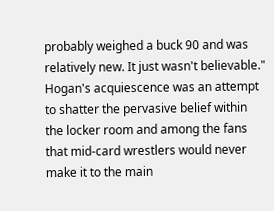probably weighed a buck 90 and was relatively new. It just wasn't believable." Hogan's acquiescence was an attempt to shatter the pervasive belief within the locker room and among the fans that mid-card wrestlers would never make it to the main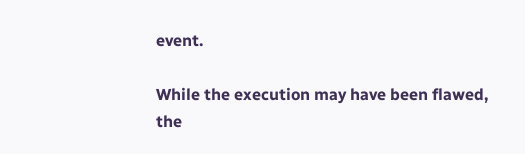event.

While the execution may have been flawed, the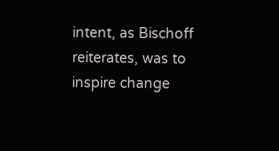intent, as Bischoff reiterates, was to inspire change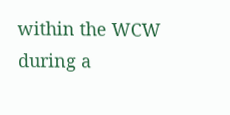within the WCW during a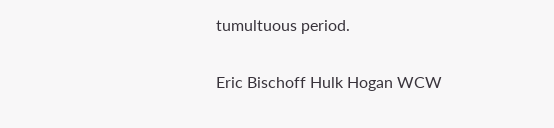tumultuous period.

Eric Bischoff Hulk Hogan WCW